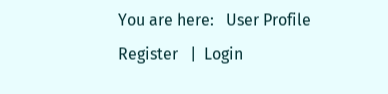You are here:   User Profile
Register   |  Login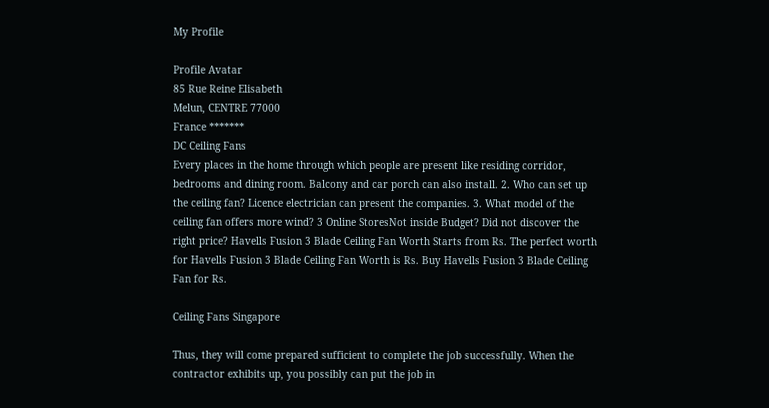My Profile

Profile Avatar
85 Rue Reine Elisabeth
Melun, CENTRE 77000
France *******
DC Ceiling Fans
Every places in the home through which people are present like residing corridor, bedrooms and dining room. Balcony and car porch can also install. 2. Who can set up the ceiling fan? Licence electrician can present the companies. 3. What model of the ceiling fan offers more wind? 3 Online StoresNot inside Budget? Did not discover the right price? Havells Fusion 3 Blade Ceiling Fan Worth Starts from Rs. The perfect worth for Havells Fusion 3 Blade Ceiling Fan Worth is Rs. Buy Havells Fusion 3 Blade Ceiling Fan for Rs.

Ceiling Fans Singapore

Thus, they will come prepared sufficient to complete the job successfully. When the contractor exhibits up, you possibly can put the job in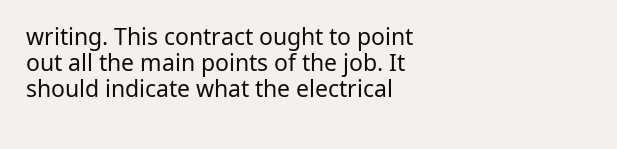writing. This contract ought to point out all the main points of the job. It should indicate what the electrical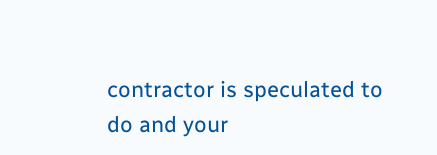contractor is speculated to do and your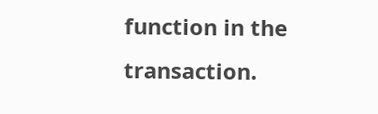function in the transaction.